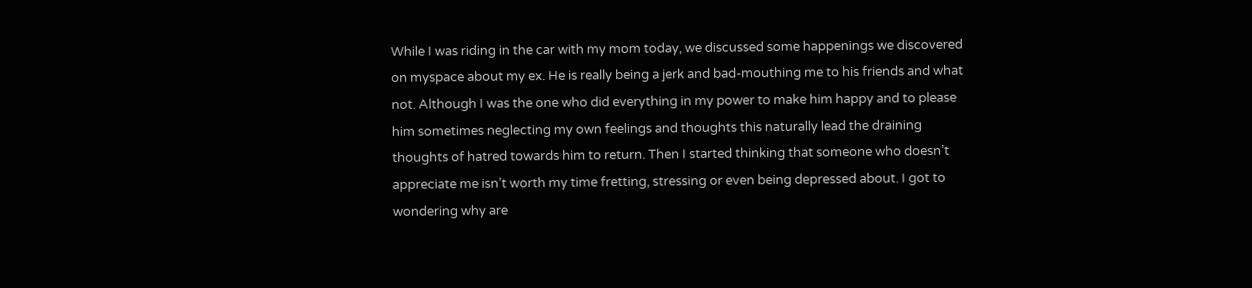While I was riding in the car with my mom today, we discussed some happenings we discovered on myspace about my ex. He is really being a jerk and bad-mouthing me to his friends and what not. Although I was the one who did everything in my power to make him happy and to please him sometimes neglecting my own feelings and thoughts this naturally lead the draining thoughts of hatred towards him to return. Then I started thinking that someone who doesn’t appreciate me isn’t worth my time fretting, stressing or even being depressed about. I got to wondering why are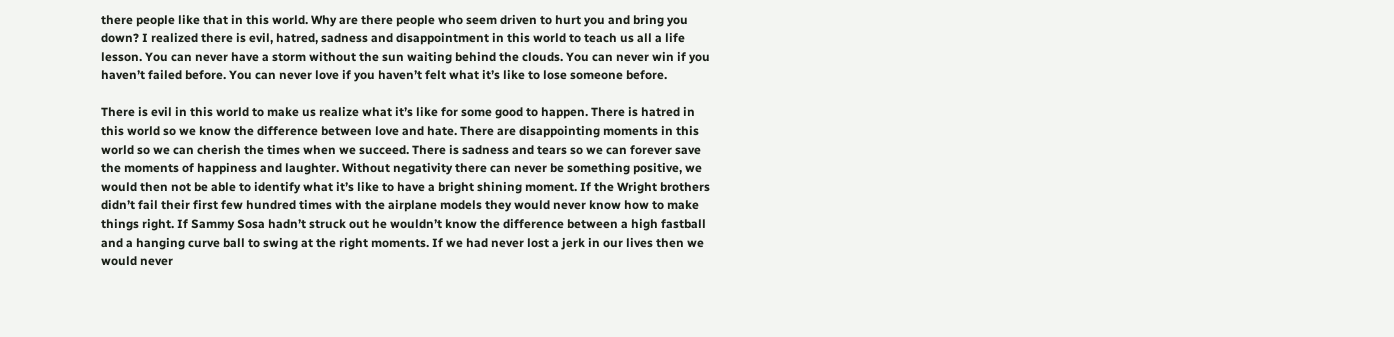there people like that in this world. Why are there people who seem driven to hurt you and bring you down? I realized there is evil, hatred, sadness and disappointment in this world to teach us all a life lesson. You can never have a storm without the sun waiting behind the clouds. You can never win if you haven’t failed before. You can never love if you haven’t felt what it’s like to lose someone before.

There is evil in this world to make us realize what it’s like for some good to happen. There is hatred in this world so we know the difference between love and hate. There are disappointing moments in this world so we can cherish the times when we succeed. There is sadness and tears so we can forever save the moments of happiness and laughter. Without negativity there can never be something positive, we would then not be able to identify what it’s like to have a bright shining moment. If the Wright brothers didn’t fail their first few hundred times with the airplane models they would never know how to make things right. If Sammy Sosa hadn’t struck out he wouldn’t know the difference between a high fastball and a hanging curve ball to swing at the right moments. If we had never lost a jerk in our lives then we would never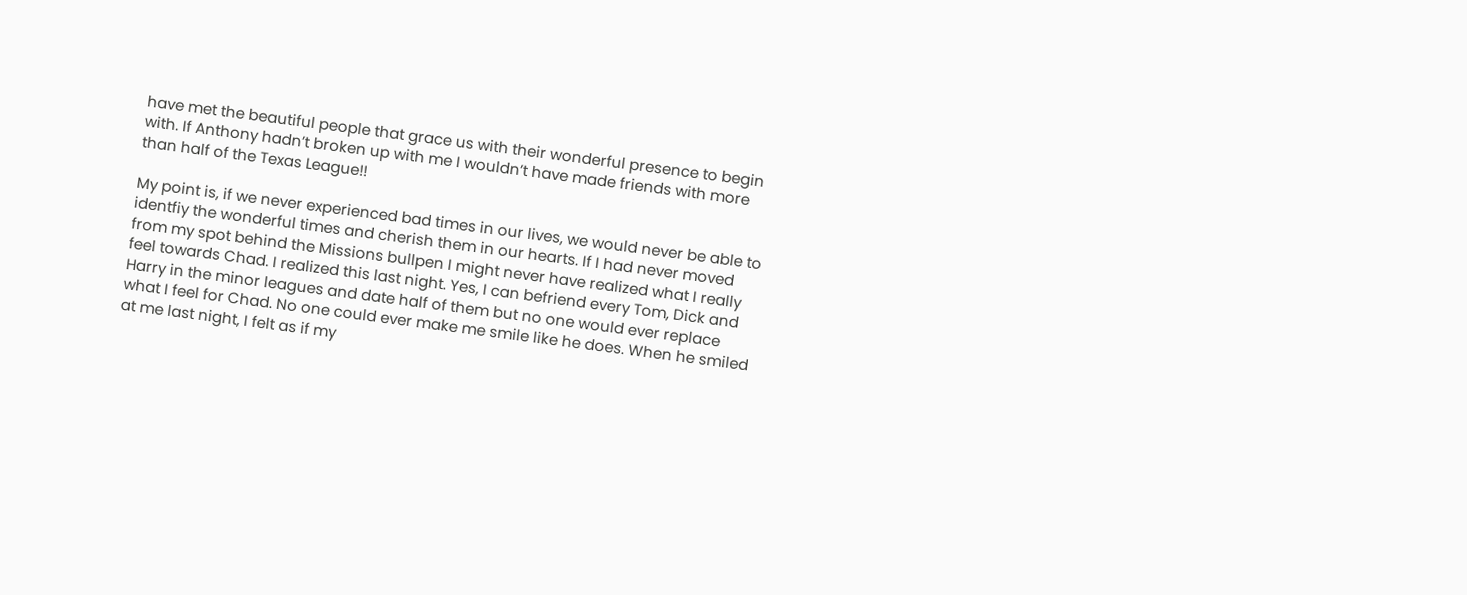have met the beautiful people that grace us with their wonderful presence to begin with. If Anthony hadn’t broken up with me I wouldn’t have made friends with more than half of the Texas League!!

My point is, if we never experienced bad times in our lives, we would never be able to identfiy the wonderful times and cherish them in our hearts. If I had never moved from my spot behind the Missions bullpen I might never have realized what I really feel towards Chad. I realized this last night. Yes, I can befriend every Tom, Dick and Harry in the minor leagues and date half of them but no one would ever replace what I feel for Chad. No one could ever make me smile like he does. When he smiled at me last night, I felt as if my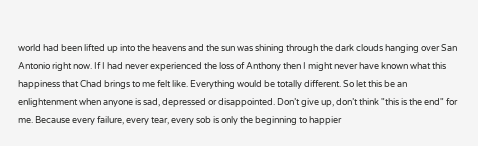world had been lifted up into the heavens and the sun was shining through the dark clouds hanging over San Antonio right now. If I had never experienced the loss of Anthony then I might never have known what this happiness that Chad brings to me felt like. Everything would be totally different. So let this be an enlightenment when anyone is sad, depressed or disappointed. Don’t give up, don’t think "this is the end" for me. Because every failure, every tear, every sob is only the beginning to happier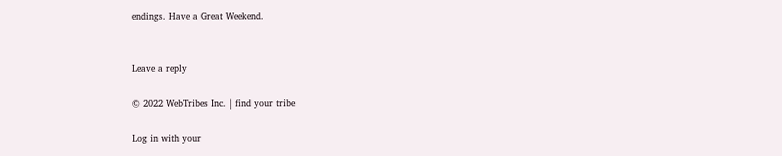endings. Have a Great Weekend.


Leave a reply

© 2022 WebTribes Inc. | find your tribe

Log in with your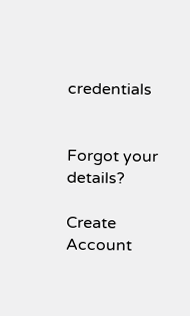credentials


Forgot your details?

Create Account